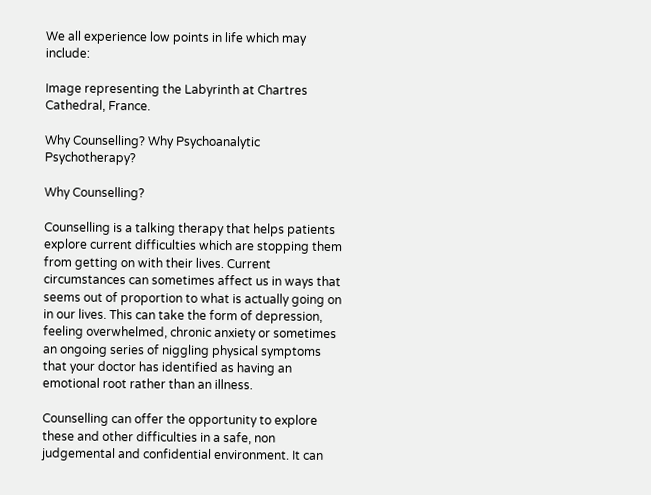We all experience low points in life which may include:

Image representing the Labyrinth at Chartres Cathedral, France.

Why Counselling? Why Psychoanalytic Psychotherapy?

Why Counselling?

Counselling is a talking therapy that helps patients explore current difficulties which are stopping them from getting on with their lives. Current circumstances can sometimes affect us in ways that seems out of proportion to what is actually going on in our lives. This can take the form of depression, feeling overwhelmed, chronic anxiety or sometimes an ongoing series of niggling physical symptoms that your doctor has identified as having an emotional root rather than an illness.

Counselling can offer the opportunity to explore these and other difficulties in a safe, non judgemental and confidential environment. It can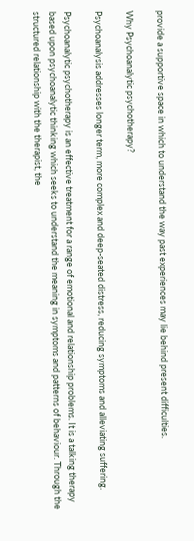provide a supportive space in which to understand the way past experiences may lie behind present difficulties.

Why Psychoanalytic psychotherapy?

Psychoanalysis addresses longer term, more complex and deep-seated distress, reducing symptoms and alleviating suffering.

Psychoanalytic psychotherapy is an effective treatment for a range of emotional and relationship problems. It is a talking therapy based upon psychoanalytic thinking which seeks to understand the meaning in symptoms and patterns of behaviour. Through the structured relationship with the therapist, the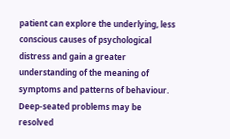patient can explore the underlying, less conscious causes of psychological distress and gain a greater understanding of the meaning of symptoms and patterns of behaviour. Deep-seated problems may be resolved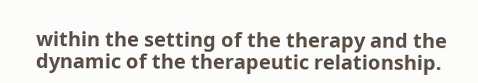within the setting of the therapy and the dynamic of the therapeutic relationship.